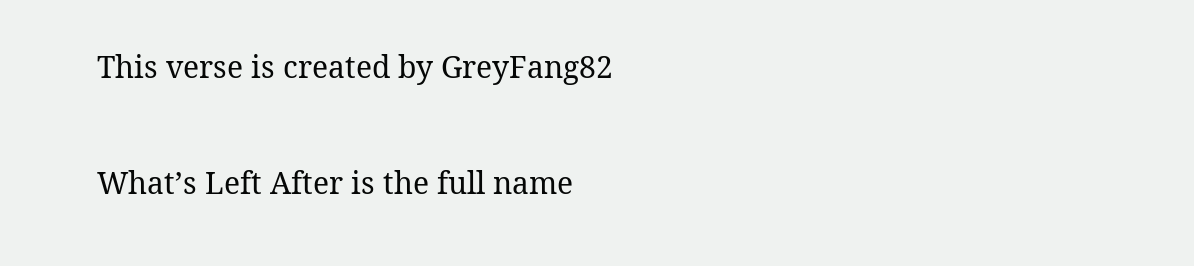This verse is created by GreyFang82

What’s Left After is the full name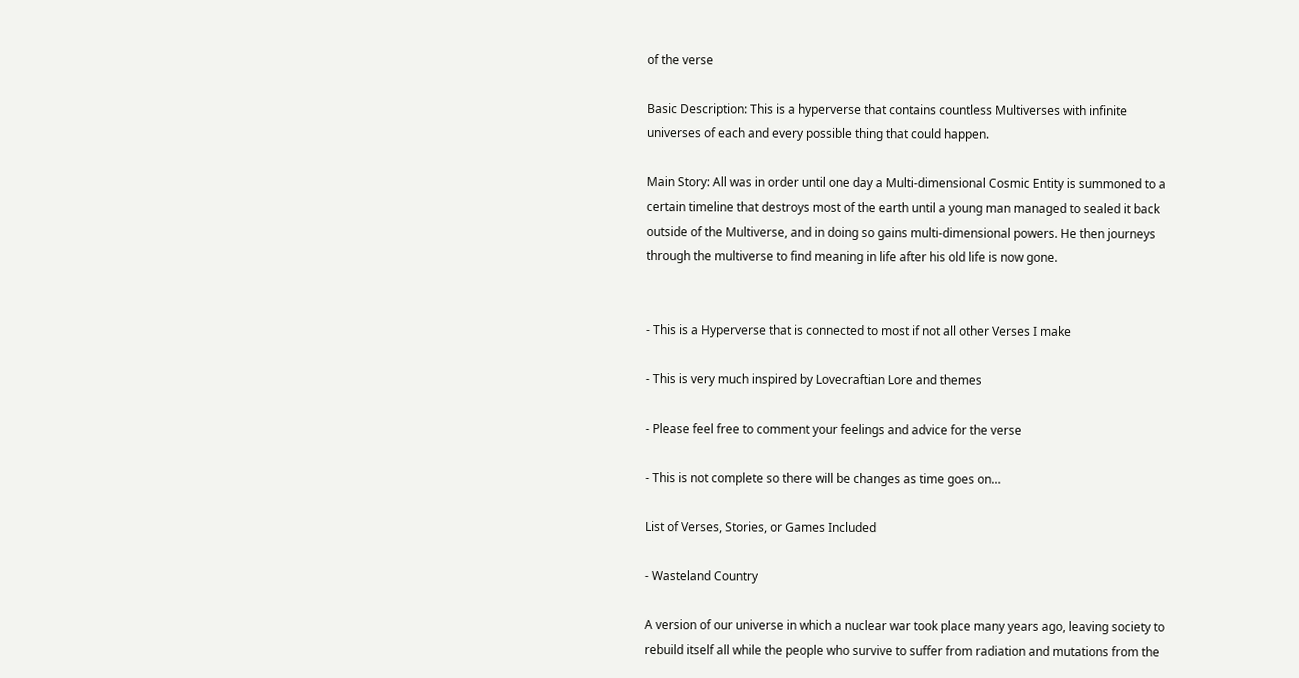of the verse

Basic Description: This is a hyperverse that contains countless Multiverses with infinite universes of each and every possible thing that could happen.

Main Story: All was in order until one day a Multi-dimensional Cosmic Entity is summoned to a certain timeline that destroys most of the earth until a young man managed to sealed it back outside of the Multiverse, and in doing so gains multi-dimensional powers. He then journeys through the multiverse to find meaning in life after his old life is now gone.


- This is a Hyperverse that is connected to most if not all other Verses I make

- This is very much inspired by Lovecraftian Lore and themes

- Please feel free to comment your feelings and advice for the verse

- This is not complete so there will be changes as time goes on…

List of Verses, Stories, or Games Included

- Wasteland Country

A version of our universe in which a nuclear war took place many years ago, leaving society to rebuild itself all while the people who survive to suffer from radiation and mutations from the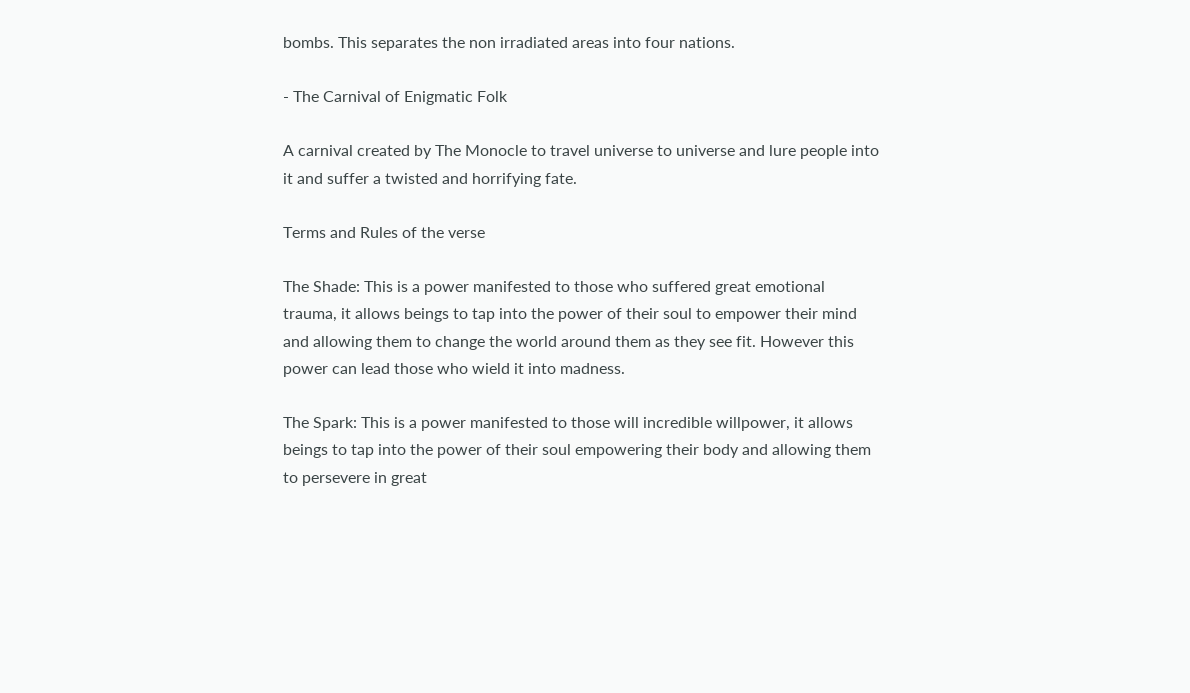bombs. This separates the non irradiated areas into four nations.

- The Carnival of Enigmatic Folk

A carnival created by The Monocle to travel universe to universe and lure people into it and suffer a twisted and horrifying fate.

Terms and Rules of the verse

The Shade: This is a power manifested to those who suffered great emotional trauma, it allows beings to tap into the power of their soul to empower their mind and allowing them to change the world around them as they see fit. However this power can lead those who wield it into madness.

The Spark: This is a power manifested to those will incredible willpower, it allows beings to tap into the power of their soul empowering their body and allowing them to persevere in great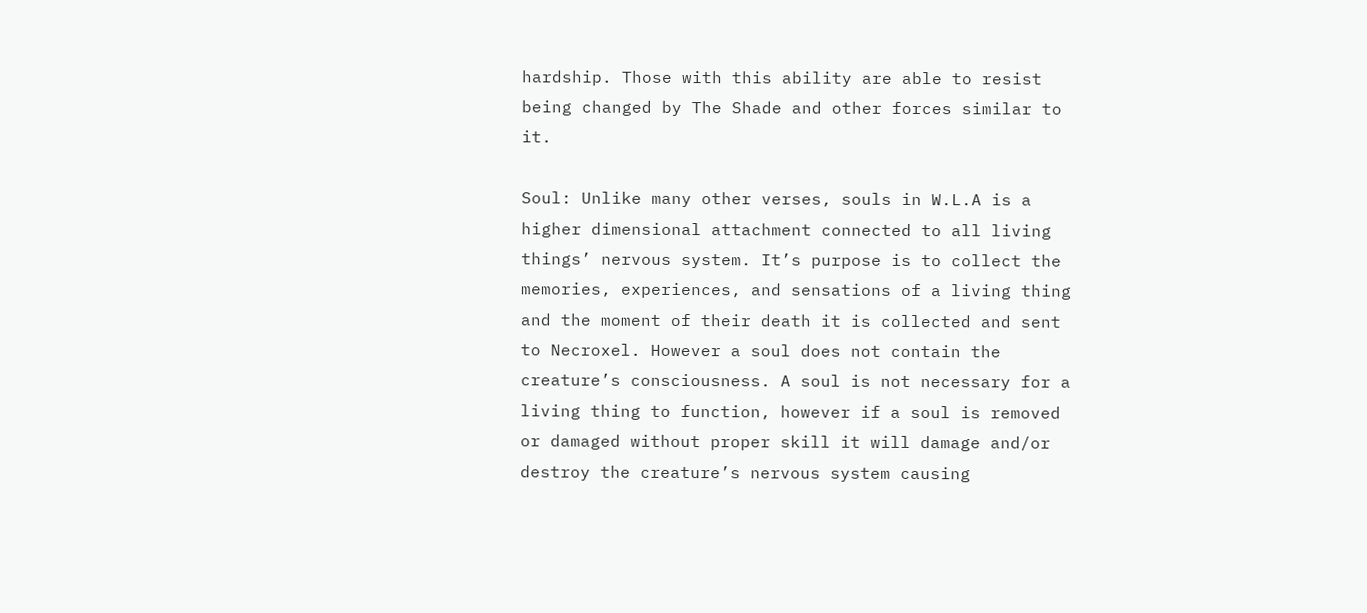hardship. Those with this ability are able to resist being changed by The Shade and other forces similar to it.

Soul: Unlike many other verses, souls in W.L.A is a higher dimensional attachment connected to all living things’ nervous system. It’s purpose is to collect the memories, experiences, and sensations of a living thing and the moment of their death it is collected and sent to Necroxel. However a soul does not contain the creature’s consciousness. A soul is not necessary for a living thing to function, however if a soul is removed or damaged without proper skill it will damage and/or destroy the creature’s nervous system causing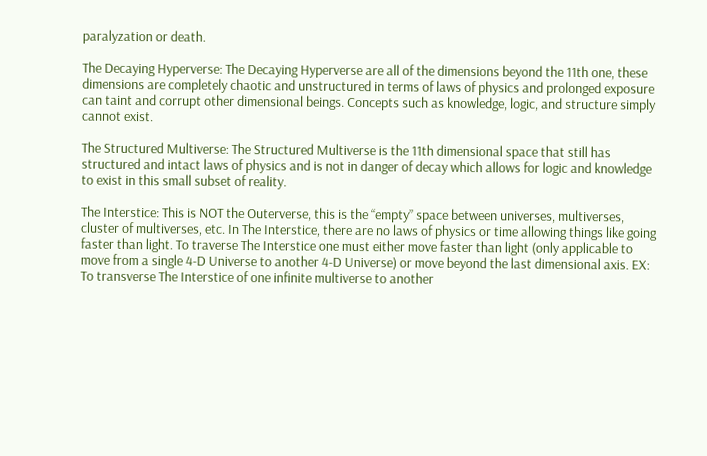paralyzation or death.

The Decaying Hyperverse: The Decaying Hyperverse are all of the dimensions beyond the 11th one, these dimensions are completely chaotic and unstructured in terms of laws of physics and prolonged exposure can taint and corrupt other dimensional beings. Concepts such as knowledge, logic, and structure simply cannot exist.

The Structured Multiverse: The Structured Multiverse is the 11th dimensional space that still has structured and intact laws of physics and is not in danger of decay which allows for logic and knowledge to exist in this small subset of reality.

The Interstice: This is NOT the Outerverse, this is the “empty” space between universes, multiverses, cluster of multiverses, etc. In The Interstice, there are no laws of physics or time allowing things like going faster than light. To traverse The Interstice one must either move faster than light (only applicable to move from a single 4-D Universe to another 4-D Universe) or move beyond the last dimensional axis. EX: To transverse The Interstice of one infinite multiverse to another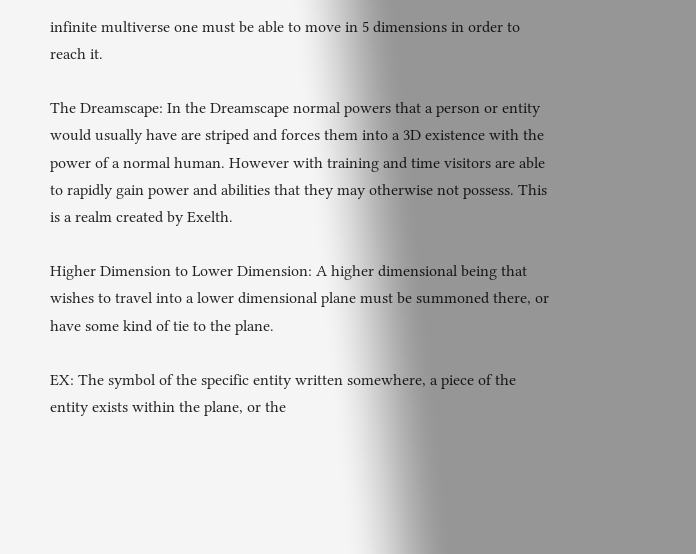infinite multiverse one must be able to move in 5 dimensions in order to reach it.

The Dreamscape: In the Dreamscape normal powers that a person or entity would usually have are striped and forces them into a 3D existence with the power of a normal human. However with training and time visitors are able to rapidly gain power and abilities that they may otherwise not possess. This is a realm created by Exelth.

Higher Dimension to Lower Dimension: A higher dimensional being that wishes to travel into a lower dimensional plane must be summoned there, or have some kind of tie to the plane.

EX: The symbol of the specific entity written somewhere, a piece of the entity exists within the plane, or the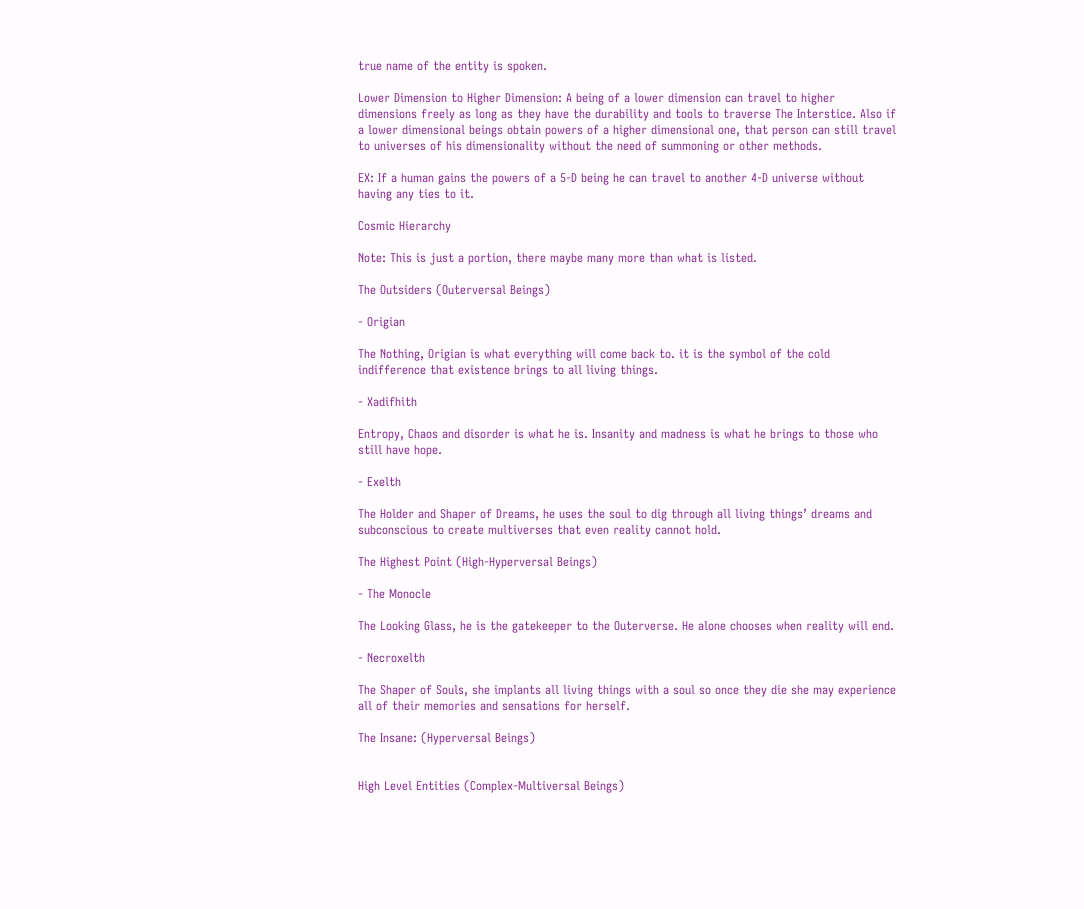true name of the entity is spoken.

Lower Dimension to Higher Dimension: A being of a lower dimension can travel to higher dimensions freely as long as they have the durability and tools to traverse The Interstice. Also if a lower dimensional beings obtain powers of a higher dimensional one, that person can still travel to universes of his dimensionality without the need of summoning or other methods.

EX: If a human gains the powers of a 5-D being he can travel to another 4-D universe without having any ties to it.

Cosmic Hierarchy

Note: This is just a portion, there maybe many more than what is listed.

The Outsiders (Outerversal Beings)

- Origian

The Nothing, Origian is what everything will come back to. it is the symbol of the cold indifference that existence brings to all living things.

- Xadifhith

Entropy, Chaos and disorder is what he is. Insanity and madness is what he brings to those who still have hope.

- Exelth

The Holder and Shaper of Dreams, he uses the soul to dig through all living things’ dreams and subconscious to create multiverses that even reality cannot hold.

The Highest Point (High-Hyperversal Beings)

- The Monocle

The Looking Glass, he is the gatekeeper to the Outerverse. He alone chooses when reality will end.

- Necroxelth

The Shaper of Souls, she implants all living things with a soul so once they die she may experience all of their memories and sensations for herself.

The Insane: (Hyperversal Beings)


High Level Entities (Complex-Multiversal Beings)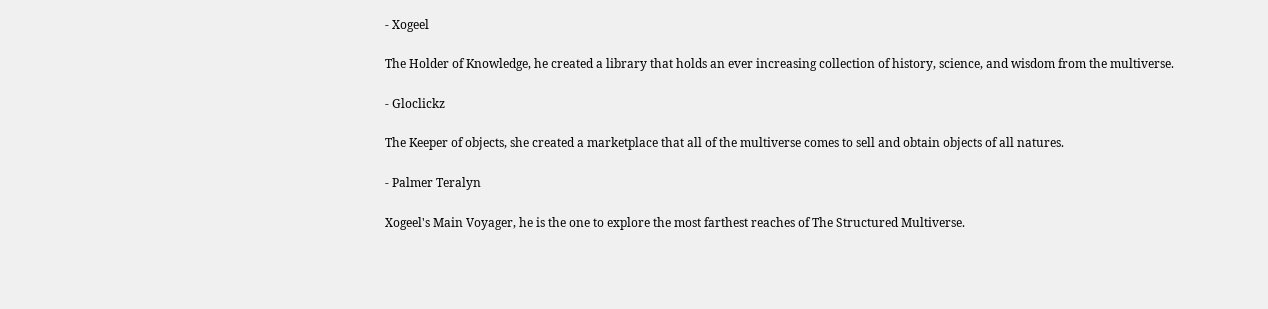- Xogeel

The Holder of Knowledge, he created a library that holds an ever increasing collection of history, science, and wisdom from the multiverse.

- Gloclickz

The Keeper of objects, she created a marketplace that all of the multiverse comes to sell and obtain objects of all natures.

- Palmer Teralyn

Xogeel's Main Voyager, he is the one to explore the most farthest reaches of The Structured Multiverse.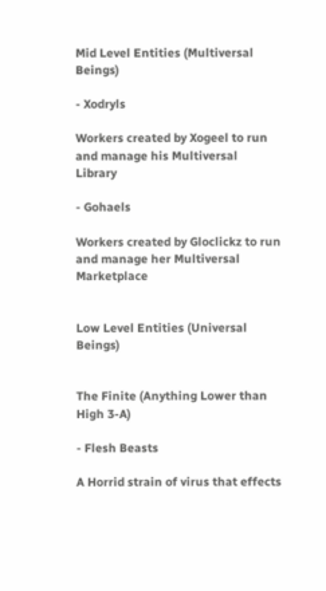Mid Level Entities (Multiversal Beings)

- Xodryls

Workers created by Xogeel to run and manage his Multiversal Library

- Gohaels

Workers created by Gloclickz to run and manage her Multiversal Marketplace


Low Level Entities (Universal Beings)


The Finite (Anything Lower than High 3-A)

- Flesh Beasts

A Horrid strain of virus that effects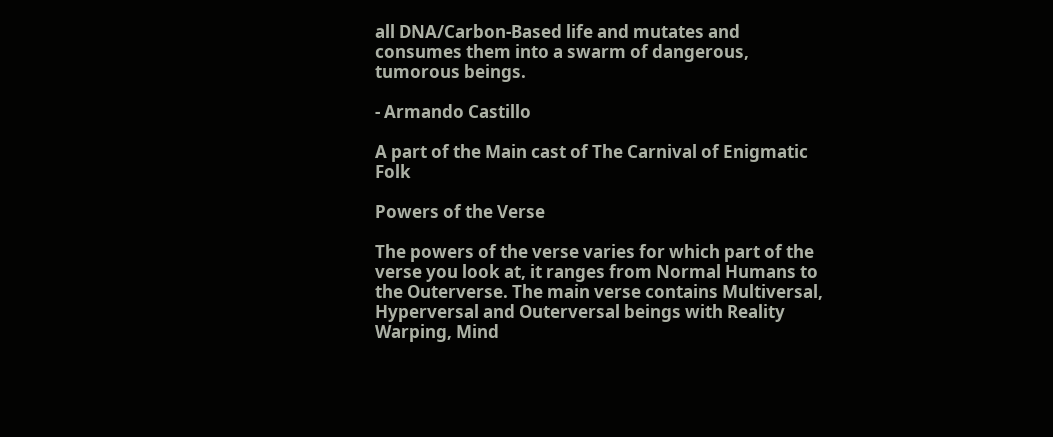all DNA/Carbon-Based life and mutates and consumes them into a swarm of dangerous, tumorous beings.

- Armando Castillo

A part of the Main cast of The Carnival of Enigmatic Folk

Powers of the Verse

The powers of the verse varies for which part of the verse you look at, it ranges from Normal Humans to the Outerverse. The main verse contains Multiversal, Hyperversal and Outerversal beings with Reality Warping, Mind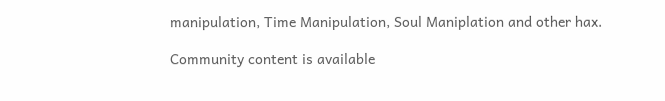manipulation, Time Manipulation, Soul Maniplation and other hax.

Community content is available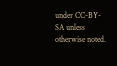under CC-BY-SA unless otherwise noted.